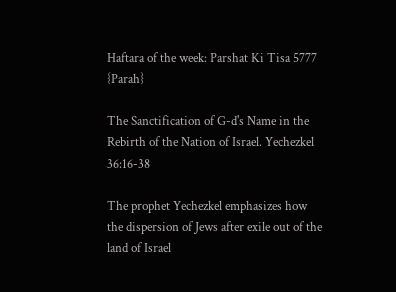Haftara of the week: Parshat Ki Tisa 5777 {Parah}

The Sanctification of G-d's Name in the Rebirth of the Nation of Israel. Yechezkel 36:16-38

The prophet Yechezkel emphasizes how the dispersion of Jews after exile out of the land of Israel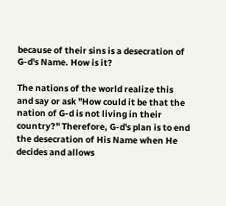because of their sins is a desecration of G-d's Name. How is it?

The nations of the world realize this and say or ask "How could it be that the nation of G-d is not living in their country?" Therefore, G-d's plan is to end the desecration of His Name when He decides and allows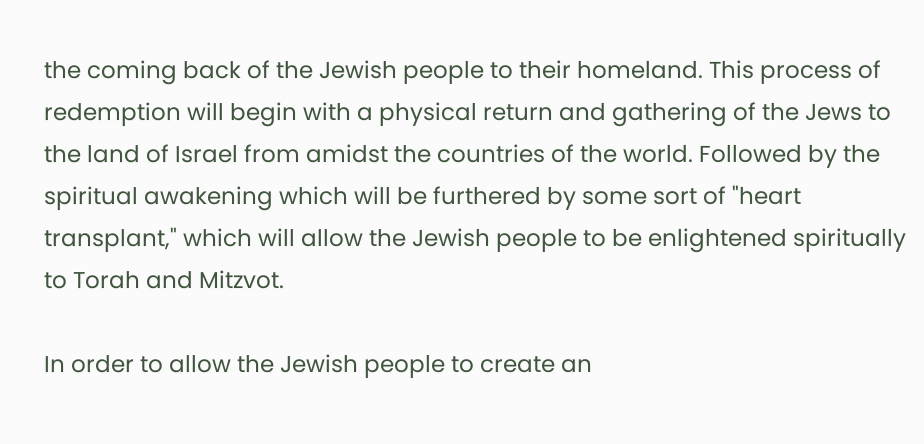the coming back of the Jewish people to their homeland. This process of redemption will begin with a physical return and gathering of the Jews to the land of Israel from amidst the countries of the world. Followed by the spiritual awakening which will be furthered by some sort of "heart transplant," which will allow the Jewish people to be enlightened spiritually to Torah and Mitzvot.

In order to allow the Jewish people to create an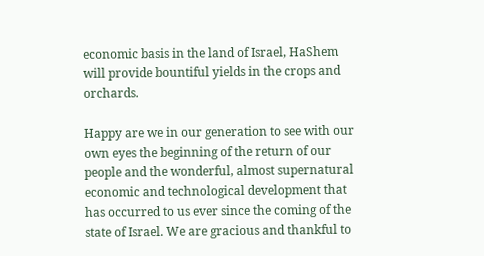economic basis in the land of Israel, HaShem will provide bountiful yields in the crops and orchards.

Happy are we in our generation to see with our own eyes the beginning of the return of our people and the wonderful, almost supernatural economic and technological development that has occurred to us ever since the coming of the state of Israel. We are gracious and thankful to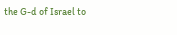the G-d of Israel to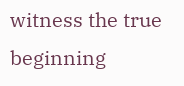witness the true beginning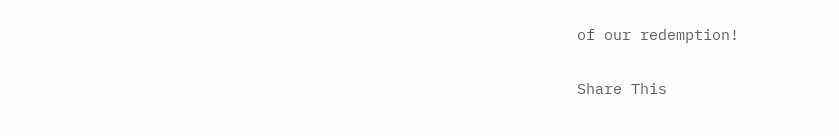of our redemption!

Share This